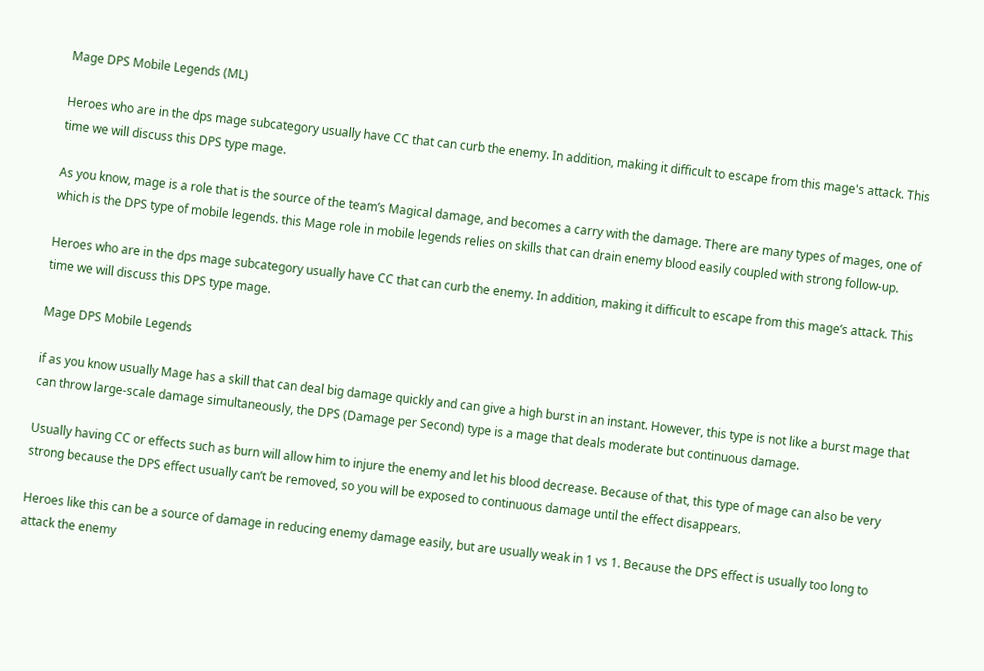Mage DPS Mobile Legends (ML)

Heroes who are in the dps mage subcategory usually have CC that can curb the enemy. In addition, making it difficult to escape from this mage's attack. This time we will discuss this DPS type mage.

As you know, mage is a role that is the source of the team’s Magical damage, and becomes a carry with the damage. There are many types of mages, one of which is the DPS type of mobile legends. this Mage role in mobile legends relies on skills that can drain enemy blood easily coupled with strong follow-up.

Heroes who are in the dps mage subcategory usually have CC that can curb the enemy. In addition, making it difficult to escape from this mage’s attack. This time we will discuss this DPS type mage.

Mage DPS Mobile Legends

if as you know usually Mage has a skill that can deal big damage quickly and can give a high burst in an instant. However, this type is not like a burst mage that can throw large-scale damage simultaneously, the DPS (Damage per Second) type is a mage that deals moderate but continuous damage.

Usually having CC or effects such as burn will allow him to injure the enemy and let his blood decrease. Because of that, this type of mage can also be very strong because the DPS effect usually can’t be removed, so you will be exposed to continuous damage until the effect disappears.

Heroes like this can be a source of damage in reducing enemy damage easily, but are usually weak in 1 vs 1. Because the DPS effect is usually too long to attack the enemy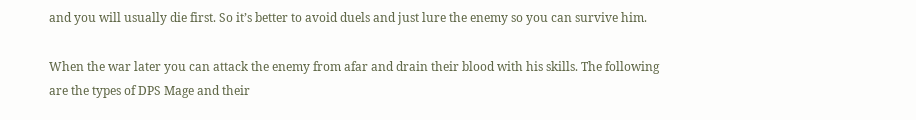and you will usually die first. So it’s better to avoid duels and just lure the enemy so you can survive him.

When the war later you can attack the enemy from afar and drain their blood with his skills. The following are the types of DPS Mage and their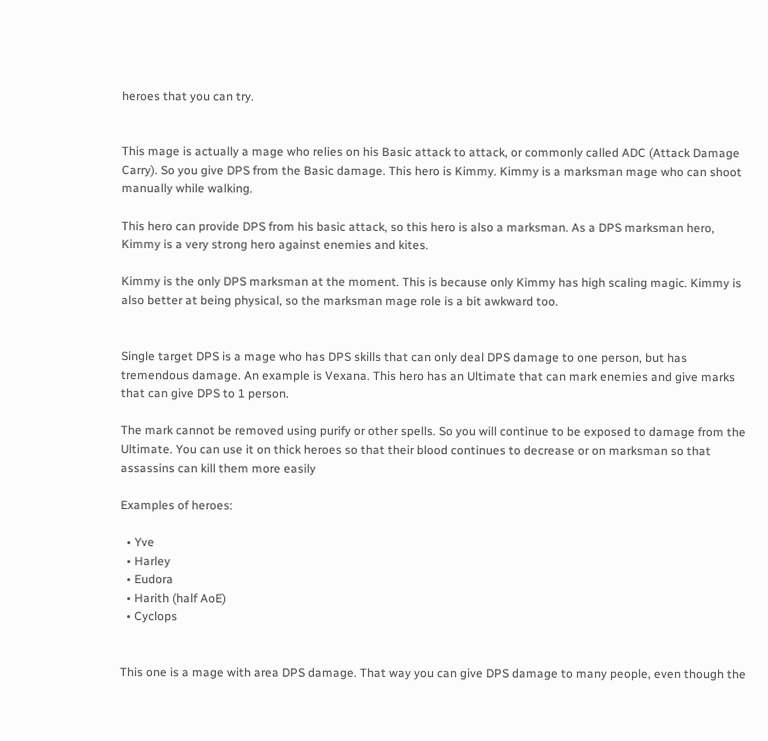heroes that you can try.


This mage is actually a mage who relies on his Basic attack to attack, or commonly called ADC (Attack Damage Carry). So you give DPS from the Basic damage. This hero is Kimmy. Kimmy is a marksman mage who can shoot manually while walking.

This hero can provide DPS from his basic attack, so this hero is also a marksman. As a DPS marksman hero, Kimmy is a very strong hero against enemies and kites.

Kimmy is the only DPS marksman at the moment. This is because only Kimmy has high scaling magic. Kimmy is also better at being physical, so the marksman mage role is a bit awkward too.


Single target DPS is a mage who has DPS skills that can only deal DPS damage to one person, but has tremendous damage. An example is Vexana. This hero has an Ultimate that can mark enemies and give marks that can give DPS to 1 person.

The mark cannot be removed using purify or other spells. So you will continue to be exposed to damage from the Ultimate. You can use it on thick heroes so that their blood continues to decrease or on marksman so that assassins can kill them more easily

Examples of heroes:

  • Yve
  • Harley
  • Eudora
  • Harith (half AoE)
  • Cyclops


This one is a mage with area DPS damage. That way you can give DPS damage to many people, even though the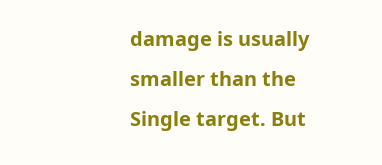damage is usually smaller than the Single target. But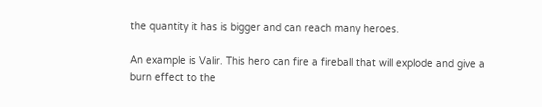the quantity it has is bigger and can reach many heroes.

An example is Valir. This hero can fire a fireball that will explode and give a burn effect to the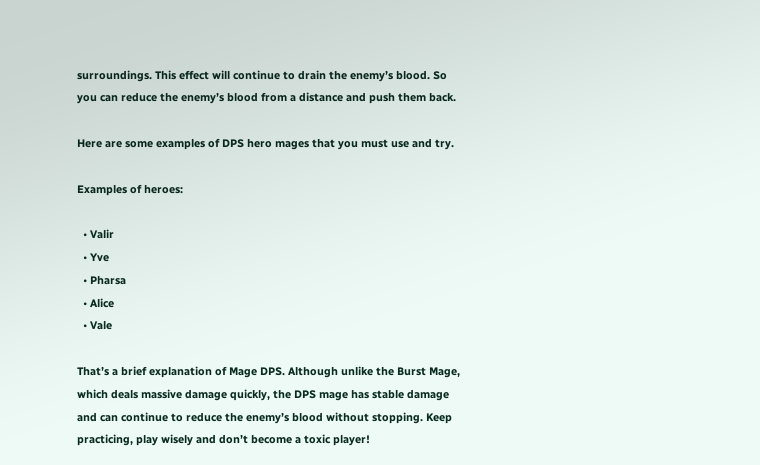surroundings. This effect will continue to drain the enemy’s blood. So you can reduce the enemy’s blood from a distance and push them back.

Here are some examples of DPS hero mages that you must use and try.

Examples of heroes:

  • Valir
  • Yve
  • Pharsa
  • Alice
  • Vale

That’s a brief explanation of Mage DPS. Although unlike the Burst Mage, which deals massive damage quickly, the DPS mage has stable damage and can continue to reduce the enemy’s blood without stopping. Keep practicing, play wisely and don’t become a toxic player!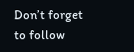Don’t forget to follow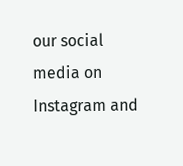our social media on Instagram and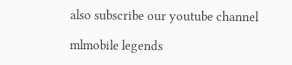also subscribe our youtube channel

mlmobile legends